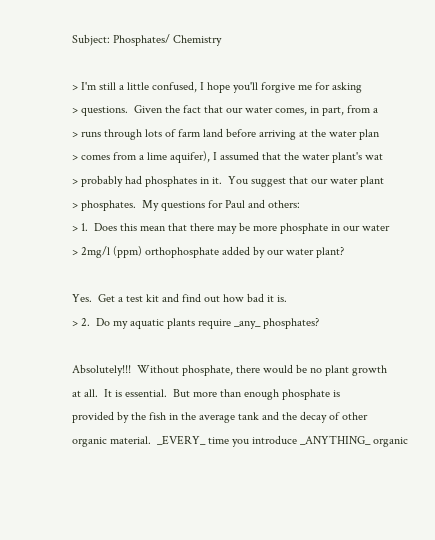Subject: Phosphates/ Chemistry

> I'm still a little confused, I hope you'll forgive me for asking
> questions.  Given the fact that our water comes, in part, from a
> runs through lots of farm land before arriving at the water plan
> comes from a lime aquifer), I assumed that the water plant's wat
> probably had phosphates in it.  You suggest that our water plant
> phosphates.  My questions for Paul and others:
> 1.  Does this mean that there may be more phosphate in our water
> 2mg/l (ppm) orthophosphate added by our water plant?

Yes.  Get a test kit and find out how bad it is.
> 2.  Do my aquatic plants require _any_ phosphates?

Absolutely!!!  Without phosphate, there would be no plant growth
at all.  It is essential.  But more than enough phosphate is
provided by the fish in the average tank and the decay of other
organic material.  _EVERY_ time you introduce _ANYTHING_ organic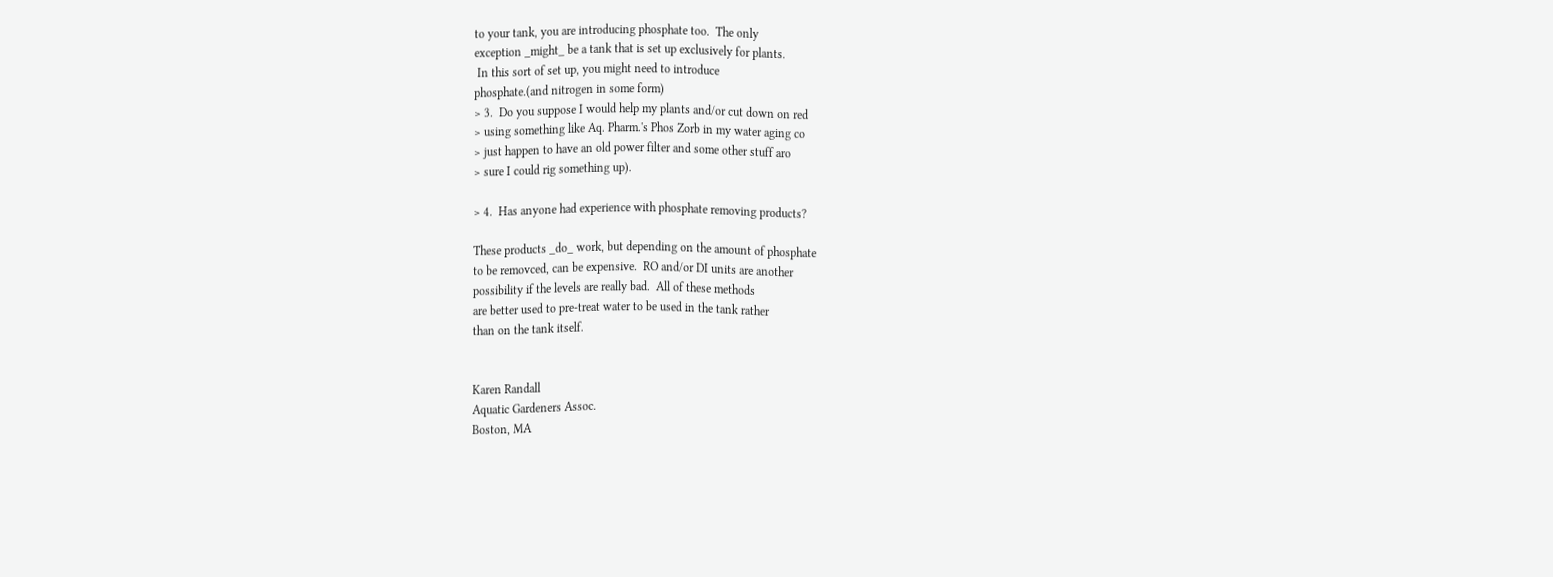to your tank, you are introducing phosphate too.  The only
exception _might_ be a tank that is set up exclusively for plants.
 In this sort of set up, you might need to introduce
phosphate.(and nitrogen in some form)
> 3.  Do you suppose I would help my plants and/or cut down on red
> using something like Aq. Pharm.'s Phos Zorb in my water aging co
> just happen to have an old power filter and some other stuff aro
> sure I could rig something up).

> 4.  Has anyone had experience with phosphate removing products?

These products _do_ work, but depending on the amount of phosphate
to be removced, can be expensive.  RO and/or DI units are another
possibility if the levels are really bad.  All of these methods
are better used to pre-treat water to be used in the tank rather
than on the tank itself.


Karen Randall
Aquatic Gardeners Assoc.
Boston, MA